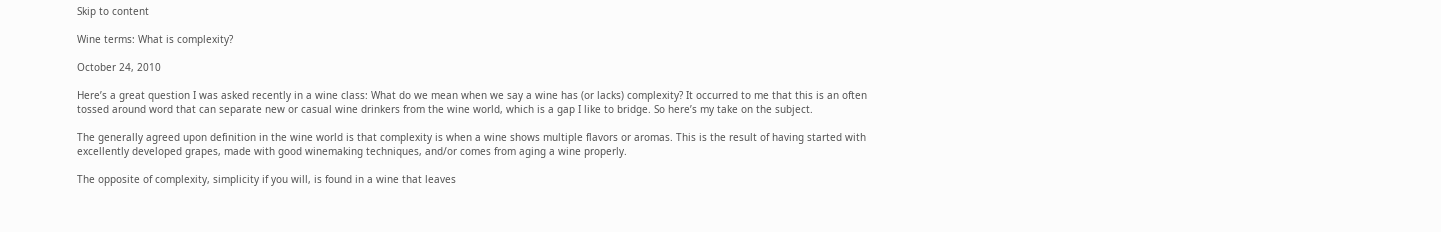Skip to content

Wine terms: What is complexity?

October 24, 2010

Here’s a great question I was asked recently in a wine class: What do we mean when we say a wine has (or lacks) complexity? It occurred to me that this is an often tossed around word that can separate new or casual wine drinkers from the wine world, which is a gap I like to bridge. So here’s my take on the subject.

The generally agreed upon definition in the wine world is that complexity is when a wine shows multiple flavors or aromas. This is the result of having started with excellently developed grapes, made with good winemaking techniques, and/or comes from aging a wine properly.

The opposite of complexity, simplicity if you will, is found in a wine that leaves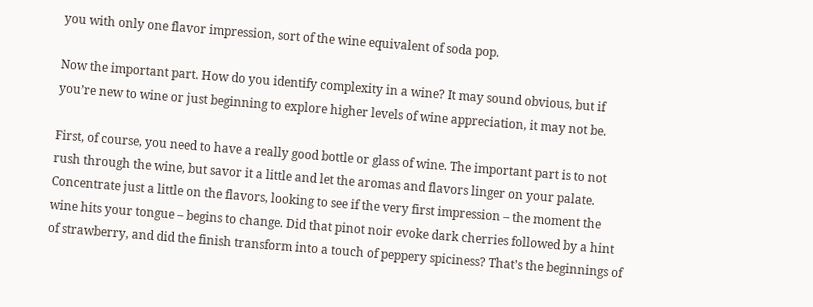you with only one flavor impression, sort of the wine equivalent of soda pop.

Now the important part. How do you identify complexity in a wine? It may sound obvious, but if you’re new to wine or just beginning to explore higher levels of wine appreciation, it may not be.

First, of course, you need to have a really good bottle or glass of wine. The important part is to not rush through the wine, but savor it a little and let the aromas and flavors linger on your palate. Concentrate just a little on the flavors, looking to see if the very first impression – the moment the wine hits your tongue – begins to change. Did that pinot noir evoke dark cherries followed by a hint of strawberry, and did the finish transform into a touch of peppery spiciness? That’s the beginnings of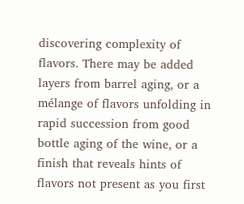discovering complexity of flavors. There may be added layers from barrel aging, or a mélange of flavors unfolding in rapid succession from good bottle aging of the wine, or a finish that reveals hints of flavors not present as you first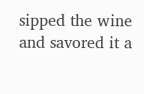sipped the wine and savored it a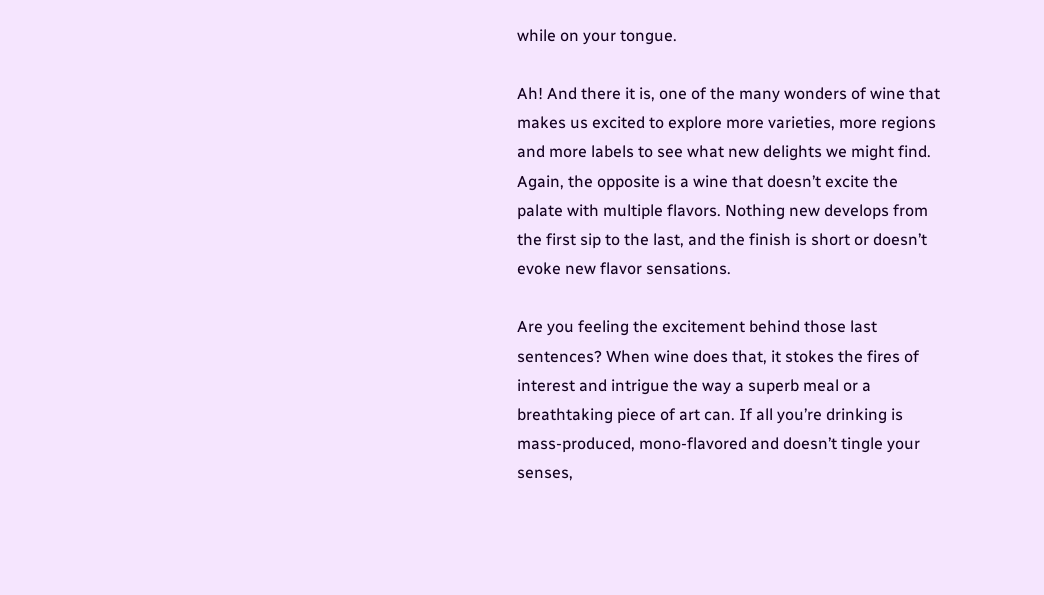while on your tongue.

Ah! And there it is, one of the many wonders of wine that makes us excited to explore more varieties, more regions and more labels to see what new delights we might find. Again, the opposite is a wine that doesn’t excite the palate with multiple flavors. Nothing new develops from the first sip to the last, and the finish is short or doesn’t evoke new flavor sensations.

Are you feeling the excitement behind those last sentences? When wine does that, it stokes the fires of interest and intrigue the way a superb meal or a breathtaking piece of art can. If all you’re drinking is mass-produced, mono-flavored and doesn’t tingle your senses,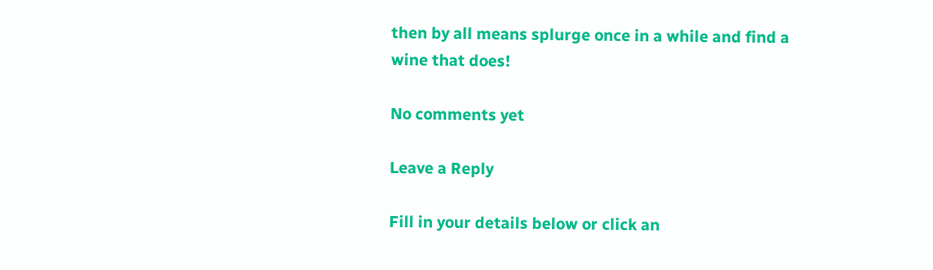then by all means splurge once in a while and find a wine that does!

No comments yet

Leave a Reply

Fill in your details below or click an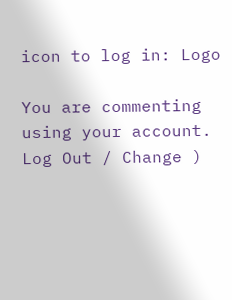icon to log in: Logo

You are commenting using your account. Log Out / Change )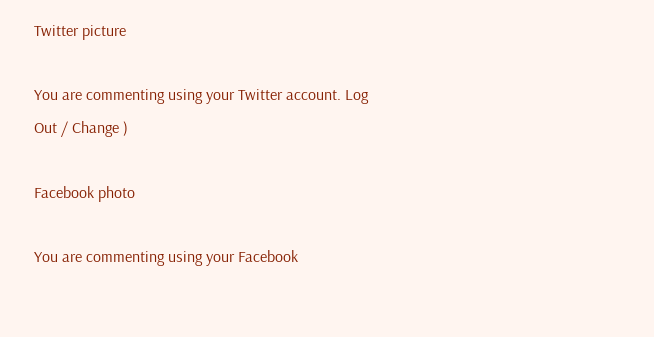Twitter picture

You are commenting using your Twitter account. Log Out / Change )

Facebook photo

You are commenting using your Facebook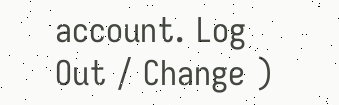account. Log Out / Change )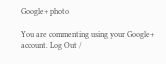Google+ photo

You are commenting using your Google+ account. Log Out /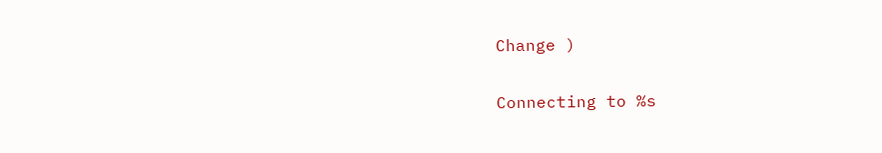Change )

Connecting to %s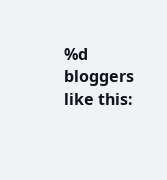%d bloggers like this: